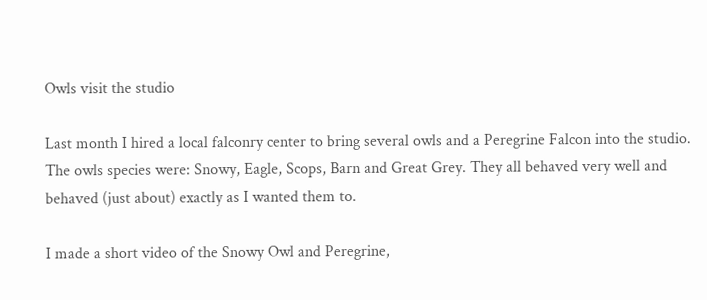Owls visit the studio

Last month I hired a local falconry center to bring several owls and a Peregrine Falcon into the studio. The owls species were: Snowy, Eagle, Scops, Barn and Great Grey. They all behaved very well and behaved (just about) exactly as I wanted them to.

I made a short video of the Snowy Owl and Peregrine,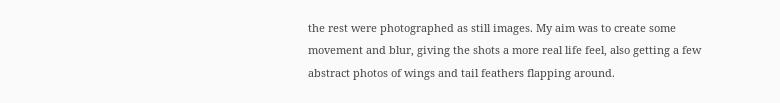the rest were photographed as still images. My aim was to create some movement and blur, giving the shots a more real life feel, also getting a few abstract photos of wings and tail feathers flapping around.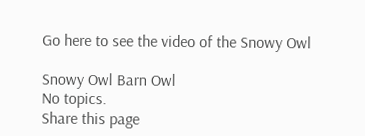Go here to see the video of the Snowy Owl

Snowy Owl Barn Owl
No topics.
Share this page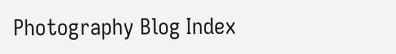Photography Blog Index